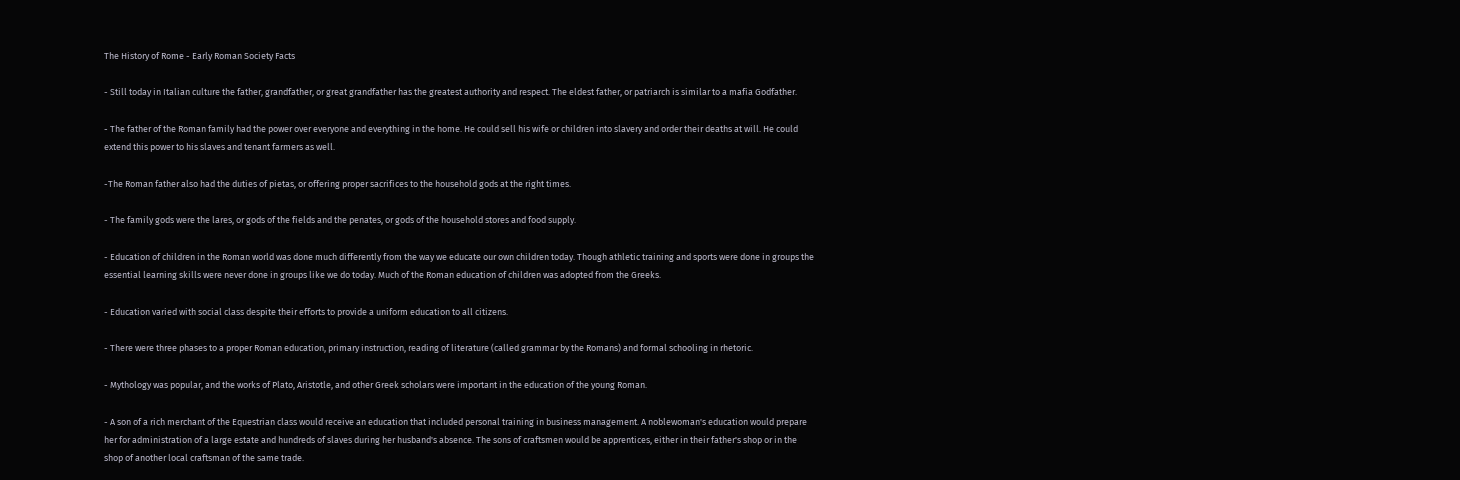The History of Rome - Early Roman Society Facts

- Still today in Italian culture the father, grandfather, or great grandfather has the greatest authority and respect. The eldest father, or patriarch is similar to a mafia Godfather.

- The father of the Roman family had the power over everyone and everything in the home. He could sell his wife or children into slavery and order their deaths at will. He could extend this power to his slaves and tenant farmers as well.

-The Roman father also had the duties of pietas, or offering proper sacrifices to the household gods at the right times.

- The family gods were the lares, or gods of the fields and the penates, or gods of the household stores and food supply.

- Education of children in the Roman world was done much differently from the way we educate our own children today. Though athletic training and sports were done in groups the essential learning skills were never done in groups like we do today. Much of the Roman education of children was adopted from the Greeks.

- Education varied with social class despite their efforts to provide a uniform education to all citizens.

- There were three phases to a proper Roman education, primary instruction, reading of literature (called grammar by the Romans) and formal schooling in rhetoric.

- Mythology was popular, and the works of Plato, Aristotle, and other Greek scholars were important in the education of the young Roman.

- A son of a rich merchant of the Equestrian class would receive an education that included personal training in business management. A noblewoman's education would prepare her for administration of a large estate and hundreds of slaves during her husband's absence. The sons of craftsmen would be apprentices, either in their father's shop or in the shop of another local craftsman of the same trade.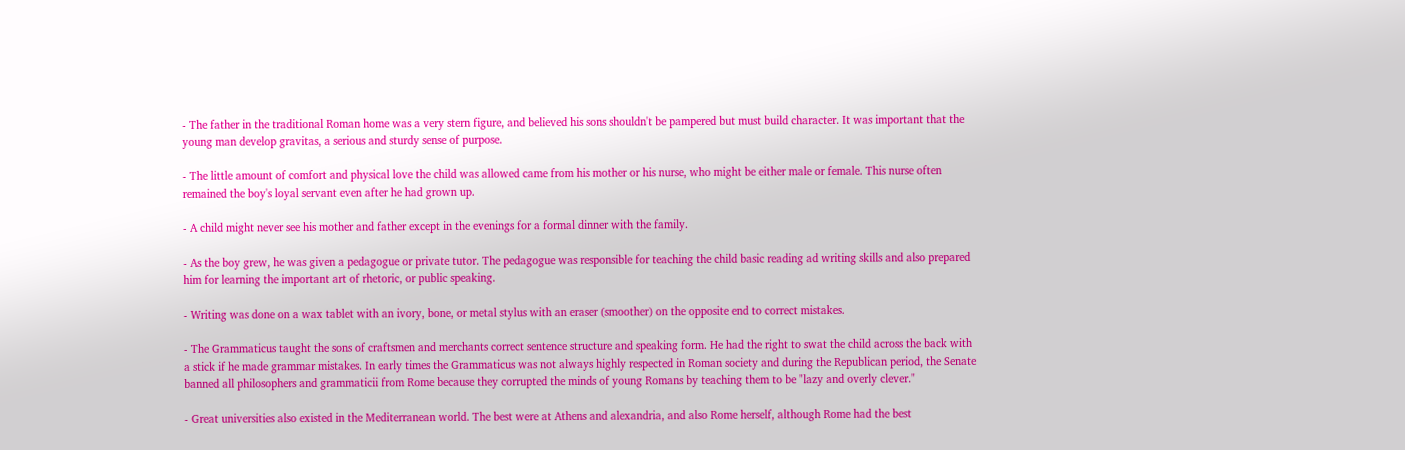- The father in the traditional Roman home was a very stern figure, and believed his sons shouldn't be pampered but must build character. It was important that the young man develop gravitas, a serious and sturdy sense of purpose.

- The little amount of comfort and physical love the child was allowed came from his mother or his nurse, who might be either male or female. This nurse often remained the boy's loyal servant even after he had grown up.

- A child might never see his mother and father except in the evenings for a formal dinner with the family.

- As the boy grew, he was given a pedagogue or private tutor. The pedagogue was responsible for teaching the child basic reading ad writing skills and also prepared him for learning the important art of rhetoric, or public speaking.

- Writing was done on a wax tablet with an ivory, bone, or metal stylus with an eraser (smoother) on the opposite end to correct mistakes.

- The Grammaticus taught the sons of craftsmen and merchants correct sentence structure and speaking form. He had the right to swat the child across the back with a stick if he made grammar mistakes. In early times the Grammaticus was not always highly respected in Roman society and during the Republican period, the Senate banned all philosophers and grammaticii from Rome because they corrupted the minds of young Romans by teaching them to be "lazy and overly clever."

- Great universities also existed in the Mediterranean world. The best were at Athens and alexandria, and also Rome herself, although Rome had the best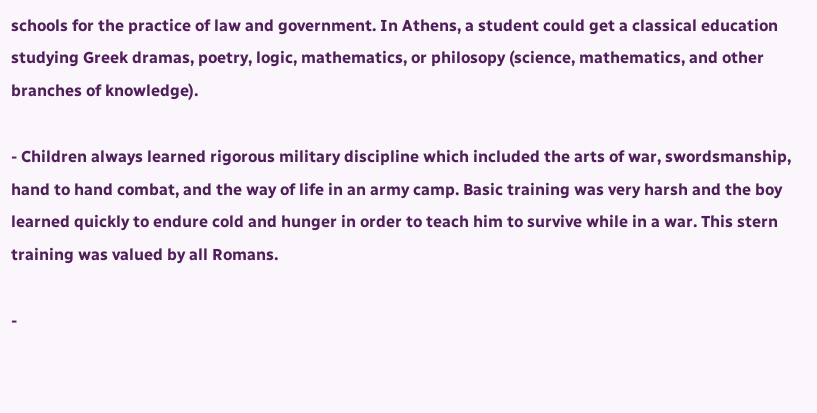schools for the practice of law and government. In Athens, a student could get a classical education studying Greek dramas, poetry, logic, mathematics, or philosopy (science, mathematics, and other branches of knowledge).

- Children always learned rigorous military discipline which included the arts of war, swordsmanship, hand to hand combat, and the way of life in an army camp. Basic training was very harsh and the boy learned quickly to endure cold and hunger in order to teach him to survive while in a war. This stern training was valued by all Romans.

-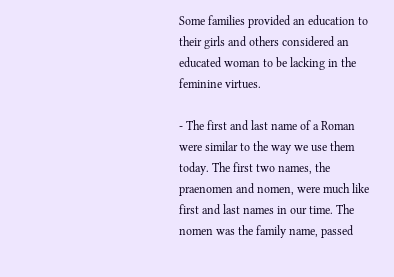Some families provided an education to their girls and others considered an educated woman to be lacking in the feminine virtues.

- The first and last name of a Roman were similar to the way we use them today. The first two names, the praenomen and nomen, were much like first and last names in our time. The nomen was the family name, passed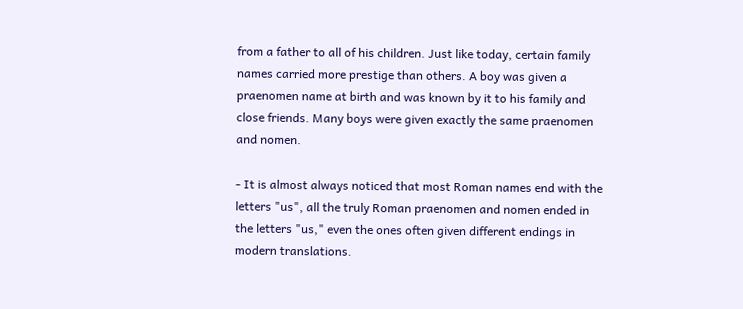from a father to all of his children. Just like today, certain family names carried more prestige than others. A boy was given a praenomen name at birth and was known by it to his family and close friends. Many boys were given exactly the same praenomen and nomen.

- It is almost always noticed that most Roman names end with the letters "us", all the truly Roman praenomen and nomen ended in the letters "us," even the ones often given different endings in modern translations.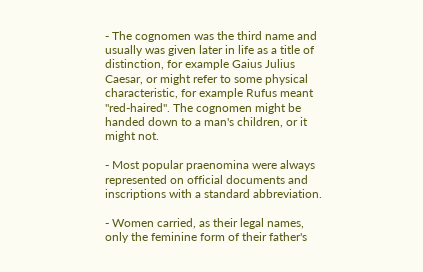- The cognomen was the third name and usually was given later in life as a title of distinction, for example Gaius Julius Caesar, or might refer to some physical characteristic, for example Rufus meant "red-haired". The cognomen might be handed down to a man's children, or it might not.

- Most popular praenomina were always represented on official documents and inscriptions with a standard abbreviation.

- Women carried, as their legal names, only the feminine form of their father's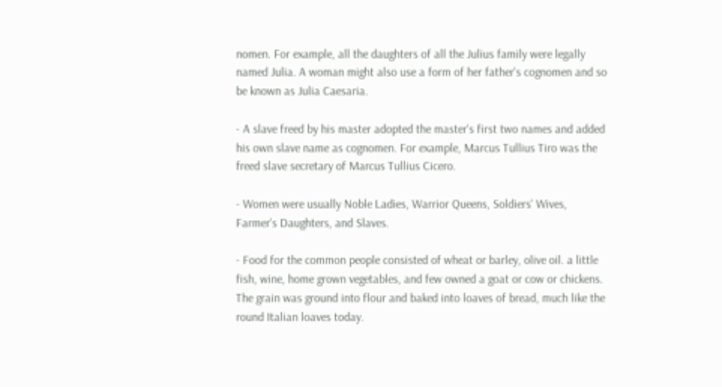nomen. For example, all the daughters of all the Julius family were legally named Julia. A woman might also use a form of her father's cognomen and so be known as Julia Caesaria.

- A slave freed by his master adopted the master's first two names and added his own slave name as cognomen. For example, Marcus Tullius Tiro was the freed slave secretary of Marcus Tullius Cicero.

- Women were usually Noble Ladies, Warrior Queens, Soldiers' Wives, Farmer's Daughters, and Slaves.

- Food for the common people consisted of wheat or barley, olive oil. a little fish, wine, home grown vegetables, and few owned a goat or cow or chickens. The grain was ground into flour and baked into loaves of bread, much like the round Italian loaves today.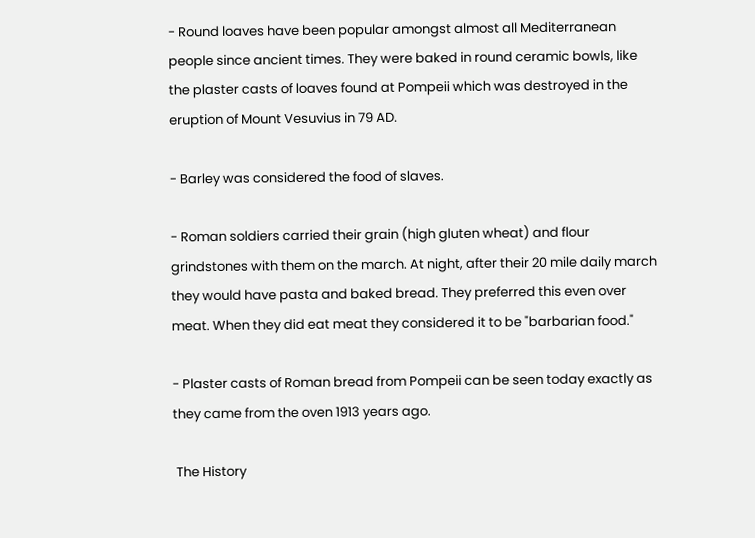- Round loaves have been popular amongst almost all Mediterranean people since ancient times. They were baked in round ceramic bowls, like the plaster casts of loaves found at Pompeii which was destroyed in the eruption of Mount Vesuvius in 79 AD.

- Barley was considered the food of slaves.

- Roman soldiers carried their grain (high gluten wheat) and flour grindstones with them on the march. At night, after their 20 mile daily march they would have pasta and baked bread. They preferred this even over meat. When they did eat meat they considered it to be "barbarian food."

- Plaster casts of Roman bread from Pompeii can be seen today exactly as they came from the oven 1913 years ago.

 The History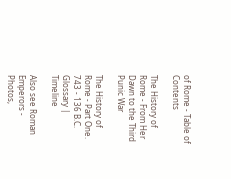of Rome - Table of Contents

The History of Rome - From Her Dawn to the Third Punic War

The History of Rome - Part One. 743 - 136 B.C. Glossary | Timeline

Also see Roman Emperors - Photos,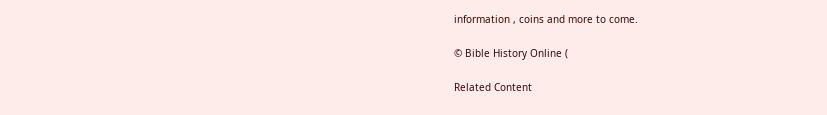information , coins and more to come.

© Bible History Online (

Related Content